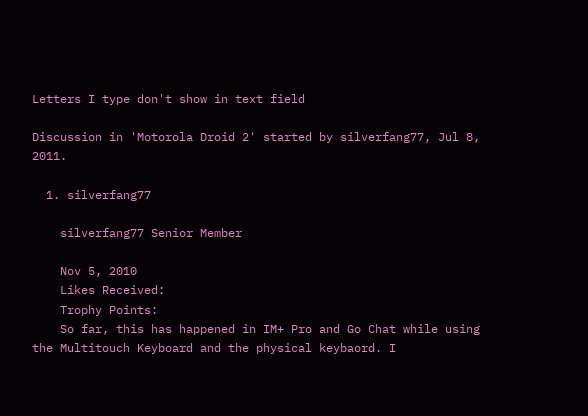Letters I type don't show in text field

Discussion in 'Motorola Droid 2' started by silverfang77, Jul 8, 2011.

  1. silverfang77

    silverfang77 Senior Member

    Nov 5, 2010
    Likes Received:
    Trophy Points:
    So far, this has happened in IM+ Pro and Go Chat while using the Multitouch Keyboard and the physical keybaord. I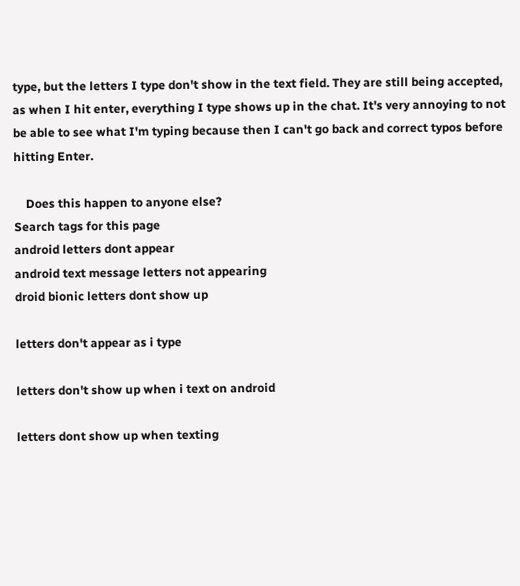type, but the letters I type don't show in the text field. They are still being accepted, as when I hit enter, everything I type shows up in the chat. It's very annoying to not be able to see what I'm typing because then I can't go back and correct typos before hitting Enter.

    Does this happen to anyone else?
Search tags for this page
android letters dont appear
android text message letters not appearing
droid bionic letters dont show up

letters don't appear as i type

letters don't show up when i text on android

letters dont show up when texting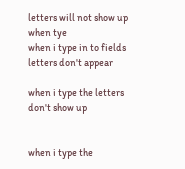letters will not show up when tye
when i type in to fields letters don't appear

when i type the letters don't show up


when i type the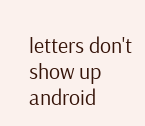letters don't show up android